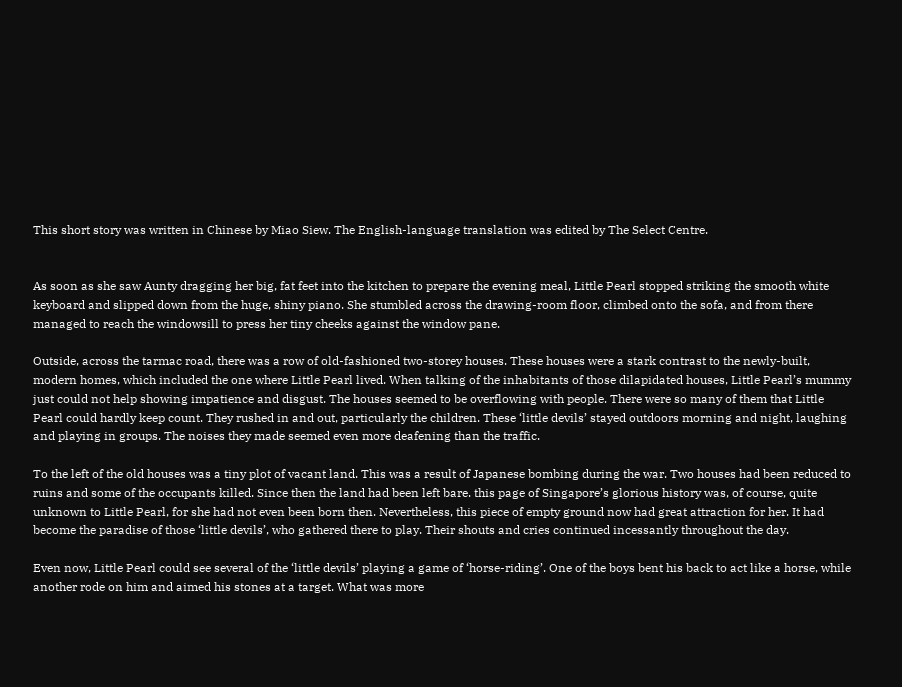This short story was written in Chinese by Miao Siew. The English-language translation was edited by The Select Centre.


As soon as she saw Aunty dragging her big, fat feet into the kitchen to prepare the evening meal, Little Pearl stopped striking the smooth white keyboard and slipped down from the huge, shiny piano. She stumbled across the drawing-room floor, climbed onto the sofa, and from there managed to reach the windowsill to press her tiny cheeks against the window pane.

Outside, across the tarmac road, there was a row of old-fashioned two-storey houses. These houses were a stark contrast to the newly-built, modern homes, which included the one where Little Pearl lived. When talking of the inhabitants of those dilapidated houses, Little Pearl’s mummy just could not help showing impatience and disgust. The houses seemed to be overflowing with people. There were so many of them that Little Pearl could hardly keep count. They rushed in and out, particularly the children. These ‘little devils’ stayed outdoors morning and night, laughing and playing in groups. The noises they made seemed even more deafening than the traffic.

To the left of the old houses was a tiny plot of vacant land. This was a result of Japanese bombing during the war. Two houses had been reduced to ruins and some of the occupants killed. Since then the land had been left bare. this page of Singapore’s glorious history was, of course, quite unknown to Little Pearl, for she had not even been born then. Nevertheless, this piece of empty ground now had great attraction for her. It had become the paradise of those ‘little devils’, who gathered there to play. Their shouts and cries continued incessantly throughout the day.

Even now, Little Pearl could see several of the ‘little devils’ playing a game of ‘horse-riding’. One of the boys bent his back to act like a horse, while another rode on him and aimed his stones at a target. What was more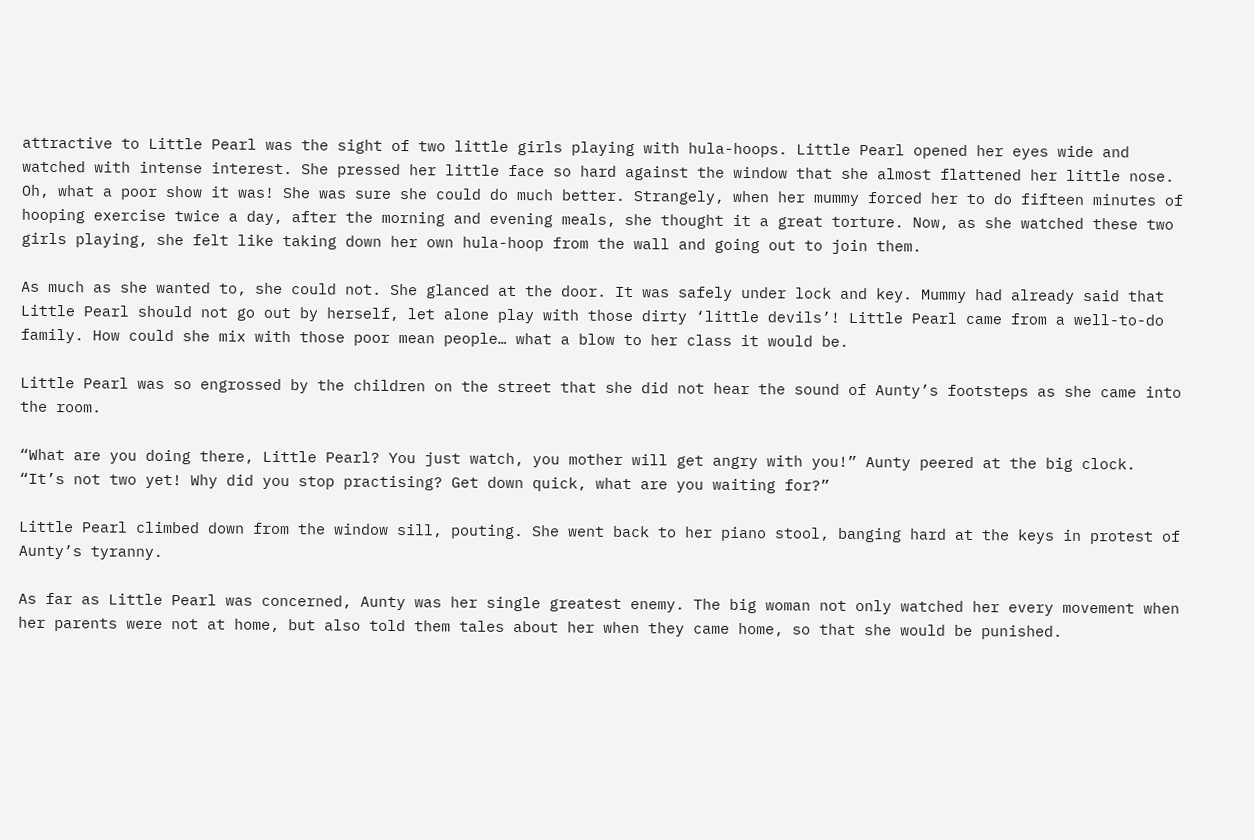attractive to Little Pearl was the sight of two little girls playing with hula-hoops. Little Pearl opened her eyes wide and watched with intense interest. She pressed her little face so hard against the window that she almost flattened her little nose. Oh, what a poor show it was! She was sure she could do much better. Strangely, when her mummy forced her to do fifteen minutes of hooping exercise twice a day, after the morning and evening meals, she thought it a great torture. Now, as she watched these two girls playing, she felt like taking down her own hula-hoop from the wall and going out to join them.

As much as she wanted to, she could not. She glanced at the door. It was safely under lock and key. Mummy had already said that Little Pearl should not go out by herself, let alone play with those dirty ‘little devils’! Little Pearl came from a well-to-do family. How could she mix with those poor mean people… what a blow to her class it would be.

Little Pearl was so engrossed by the children on the street that she did not hear the sound of Aunty’s footsteps as she came into the room.

“What are you doing there, Little Pearl? You just watch, you mother will get angry with you!” Aunty peered at the big clock. “It’s not two yet! Why did you stop practising? Get down quick, what are you waiting for?”

Little Pearl climbed down from the window sill, pouting. She went back to her piano stool, banging hard at the keys in protest of Aunty’s tyranny.

As far as Little Pearl was concerned, Aunty was her single greatest enemy. The big woman not only watched her every movement when her parents were not at home, but also told them tales about her when they came home, so that she would be punished.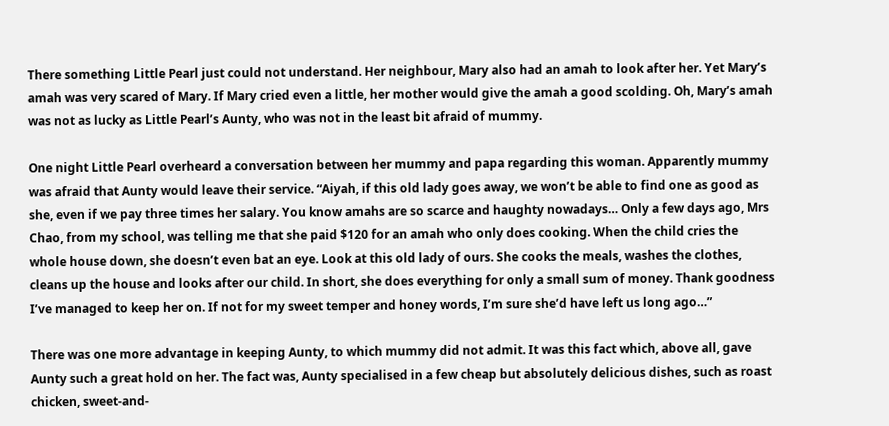There something Little Pearl just could not understand. Her neighbour, Mary also had an amah to look after her. Yet Mary’s amah was very scared of Mary. If Mary cried even a little, her mother would give the amah a good scolding. Oh, Mary’s amah was not as lucky as Little Pearl’s Aunty, who was not in the least bit afraid of mummy.

One night Little Pearl overheard a conversation between her mummy and papa regarding this woman. Apparently mummy was afraid that Aunty would leave their service. “Aiyah, if this old lady goes away, we won’t be able to find one as good as she, even if we pay three times her salary. You know amahs are so scarce and haughty nowadays… Only a few days ago, Mrs Chao, from my school, was telling me that she paid $120 for an amah who only does cooking. When the child cries the whole house down, she doesn’t even bat an eye. Look at this old lady of ours. She cooks the meals, washes the clothes, cleans up the house and looks after our child. In short, she does everything for only a small sum of money. Thank goodness I’ve managed to keep her on. If not for my sweet temper and honey words, I’m sure she’d have left us long ago…”

There was one more advantage in keeping Aunty, to which mummy did not admit. It was this fact which, above all, gave Aunty such a great hold on her. The fact was, Aunty specialised in a few cheap but absolutely delicious dishes, such as roast chicken, sweet-and-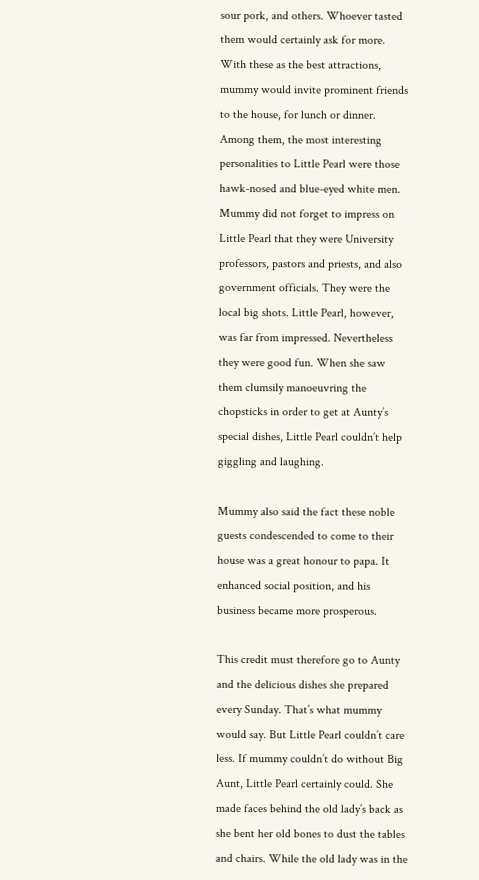sour pork, and others. Whoever tasted them would certainly ask for more. With these as the best attractions, mummy would invite prominent friends to the house, for lunch or dinner. Among them, the most interesting personalities to Little Pearl were those hawk-nosed and blue-eyed white men. Mummy did not forget to impress on Little Pearl that they were University professors, pastors and priests, and also government officials. They were the local big shots. Little Pearl, however, was far from impressed. Nevertheless they were good fun. When she saw them clumsily manoeuvring the chopsticks in order to get at Aunty’s special dishes, Little Pearl couldn’t help giggling and laughing.

Mummy also said the fact these noble guests condescended to come to their house was a great honour to papa. It enhanced social position, and his business became more prosperous.

This credit must therefore go to Aunty and the delicious dishes she prepared every Sunday. That’s what mummy would say. But Little Pearl couldn’t care less. If mummy couldn’t do without Big Aunt, Little Pearl certainly could. She made faces behind the old lady’s back as she bent her old bones to dust the tables and chairs. While the old lady was in the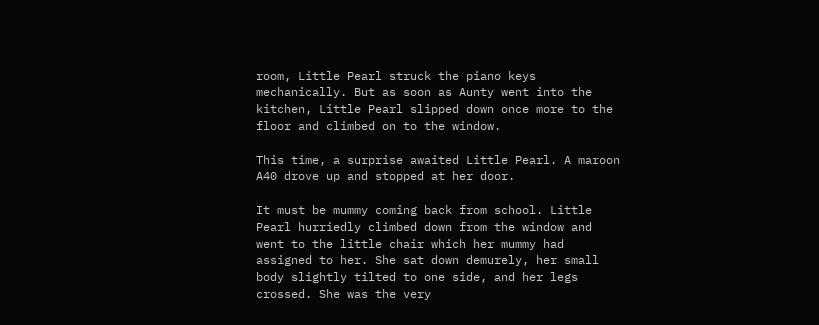room, Little Pearl struck the piano keys mechanically. But as soon as Aunty went into the kitchen, Little Pearl slipped down once more to the floor and climbed on to the window.

This time, a surprise awaited Little Pearl. A maroon A40 drove up and stopped at her door.

It must be mummy coming back from school. Little Pearl hurriedly climbed down from the window and went to the little chair which her mummy had assigned to her. She sat down demurely, her small body slightly tilted to one side, and her legs crossed. She was the very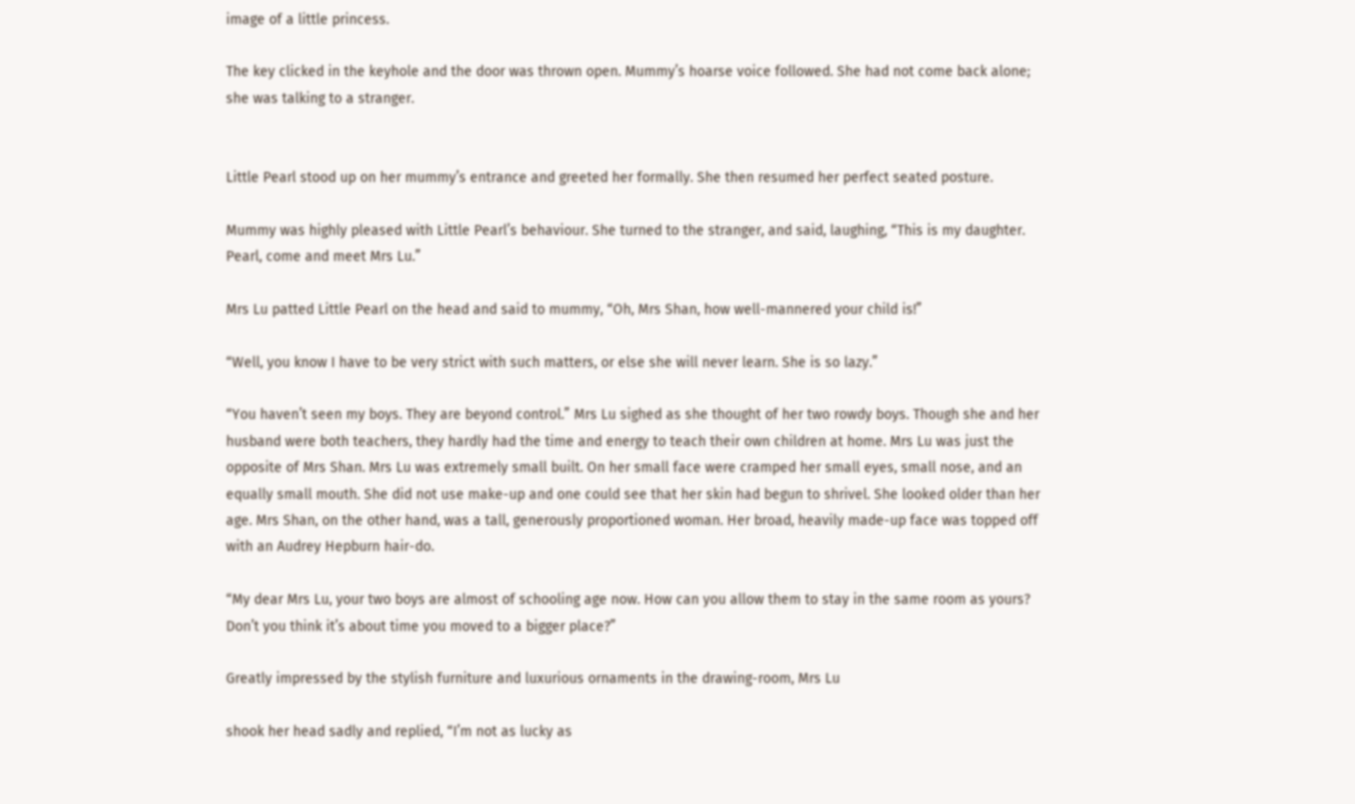image of a little princess.

The key clicked in the keyhole and the door was thrown open. Mummy’s hoarse voice followed. She had not come back alone; she was talking to a stranger.


Little Pearl stood up on her mummy’s entrance and greeted her formally. She then resumed her perfect seated posture.

Mummy was highly pleased with Little Pearl’s behaviour. She turned to the stranger, and said, laughing, “This is my daughter. Pearl, come and meet Mrs Lu.”

Mrs Lu patted Little Pearl on the head and said to mummy, “Oh, Mrs Shan, how well-mannered your child is!”

“Well, you know I have to be very strict with such matters, or else she will never learn. She is so lazy.”

“You haven’t seen my boys. They are beyond control.” Mrs Lu sighed as she thought of her two rowdy boys. Though she and her husband were both teachers, they hardly had the time and energy to teach their own children at home. Mrs Lu was just the opposite of Mrs Shan. Mrs Lu was extremely small built. On her small face were cramped her small eyes, small nose, and an equally small mouth. She did not use make-up and one could see that her skin had begun to shrivel. She looked older than her age. Mrs Shan, on the other hand, was a tall, generously proportioned woman. Her broad, heavily made-up face was topped off with an Audrey Hepburn hair-do.

“My dear Mrs Lu, your two boys are almost of schooling age now. How can you allow them to stay in the same room as yours? Don’t you think it’s about time you moved to a bigger place?”

Greatly impressed by the stylish furniture and luxurious ornaments in the drawing-room, Mrs Lu

shook her head sadly and replied, “I’m not as lucky as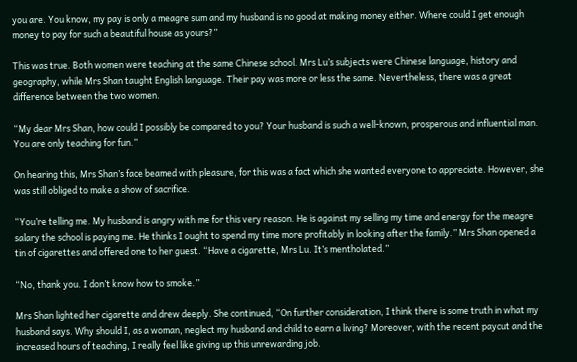you are. You know, my pay is only a meagre sum and my husband is no good at making money either. Where could I get enough money to pay for such a beautiful house as yours?”

This was true. Both women were teaching at the same Chinese school. Mrs Lu’s subjects were Chinese language, history and geography, while Mrs Shan taught English language. Their pay was more or less the same. Nevertheless, there was a great difference between the two women.

“My dear Mrs Shan, how could I possibly be compared to you? Your husband is such a well-known, prosperous and influential man. You are only teaching for fun.”

On hearing this, Mrs Shan’s face beamed with pleasure, for this was a fact which she wanted everyone to appreciate. However, she was still obliged to make a show of sacrifice.

“You’re telling me. My husband is angry with me for this very reason. He is against my selling my time and energy for the meagre salary the school is paying me. He thinks I ought to spend my time more profitably in looking after the family.” Mrs Shan opened a tin of cigarettes and offered one to her guest. “Have a cigarette, Mrs Lu. It’s mentholated.”

“No, thank you. I don’t know how to smoke.”

Mrs Shan lighted her cigarette and drew deeply. She continued, “On further consideration, I think there is some truth in what my husband says. Why should I, as a woman, neglect my husband and child to earn a living? Moreover, with the recent paycut and the increased hours of teaching, I really feel like giving up this unrewarding job.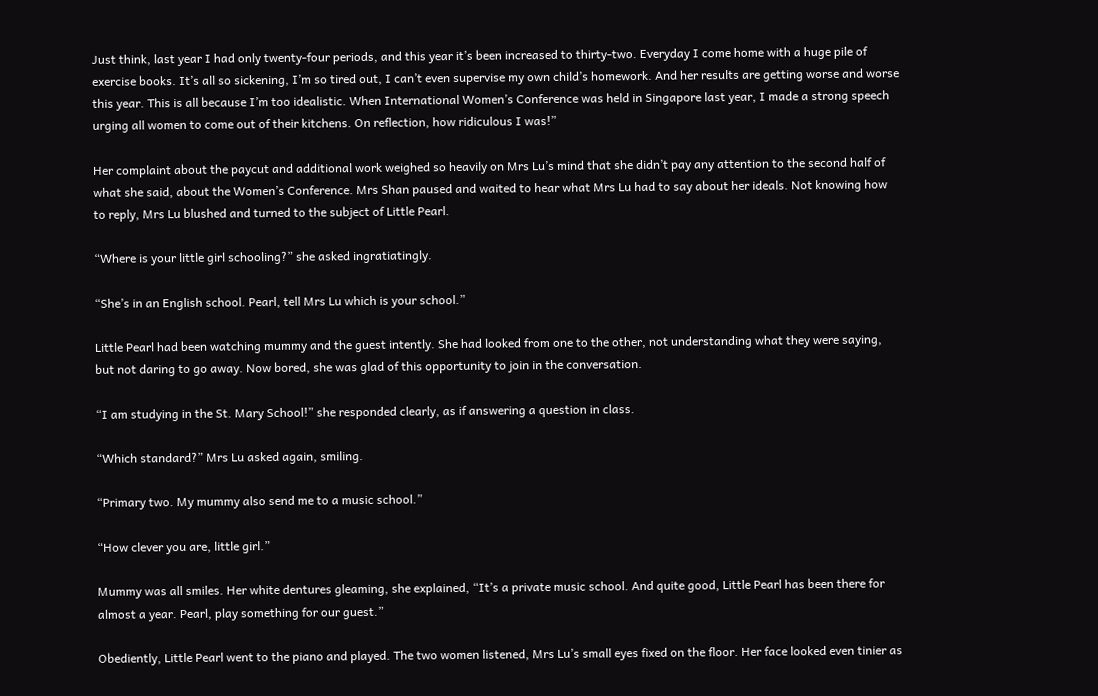Just think, last year I had only twenty-four periods, and this year it’s been increased to thirty-two. Everyday I come home with a huge pile of exercise books. It’s all so sickening, I’m so tired out, I can’t even supervise my own child’s homework. And her results are getting worse and worse this year. This is all because I’m too idealistic. When International Women’s Conference was held in Singapore last year, I made a strong speech urging all women to come out of their kitchens. On reflection, how ridiculous I was!”

Her complaint about the paycut and additional work weighed so heavily on Mrs Lu’s mind that she didn’t pay any attention to the second half of what she said, about the Women’s Conference. Mrs Shan paused and waited to hear what Mrs Lu had to say about her ideals. Not knowing how to reply, Mrs Lu blushed and turned to the subject of Little Pearl.

“Where is your little girl schooling?” she asked ingratiatingly.

“She’s in an English school. Pearl, tell Mrs Lu which is your school.”

Little Pearl had been watching mummy and the guest intently. She had looked from one to the other, not understanding what they were saying, but not daring to go away. Now bored, she was glad of this opportunity to join in the conversation.

“I am studying in the St. Mary School!” she responded clearly, as if answering a question in class.

“Which standard?” Mrs Lu asked again, smiling.

“Primary two. My mummy also send me to a music school.”

“How clever you are, little girl.”

Mummy was all smiles. Her white dentures gleaming, she explained, “It’s a private music school. And quite good, Little Pearl has been there for almost a year. Pearl, play something for our guest.”

Obediently, Little Pearl went to the piano and played. The two women listened, Mrs Lu’s small eyes fixed on the floor. Her face looked even tinier as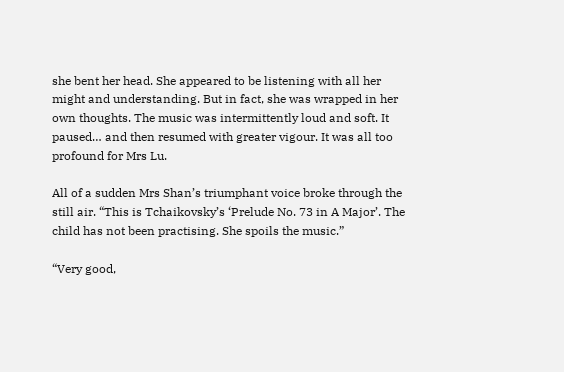she bent her head. She appeared to be listening with all her might and understanding. But in fact, she was wrapped in her own thoughts. The music was intermittently loud and soft. It paused… and then resumed with greater vigour. It was all too profound for Mrs Lu.

All of a sudden Mrs Shan’s triumphant voice broke through the still air. “This is Tchaikovsky’s ‘Prelude No. 73 in A Major’. The child has not been practising. She spoils the music.”

“Very good,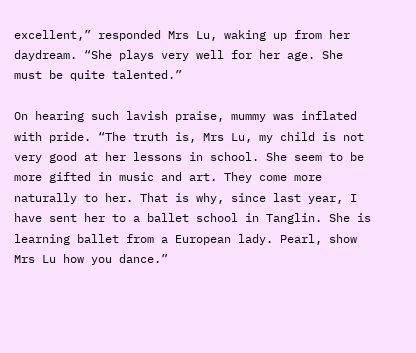excellent,” responded Mrs Lu, waking up from her daydream. “She plays very well for her age. She must be quite talented.”

On hearing such lavish praise, mummy was inflated with pride. “The truth is, Mrs Lu, my child is not very good at her lessons in school. She seem to be more gifted in music and art. They come more naturally to her. That is why, since last year, I have sent her to a ballet school in Tanglin. She is learning ballet from a European lady. Pearl, show Mrs Lu how you dance.”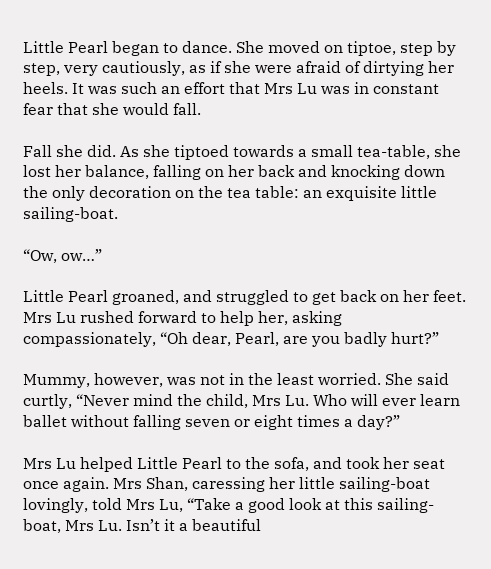Little Pearl began to dance. She moved on tiptoe, step by step, very cautiously, as if she were afraid of dirtying her heels. It was such an effort that Mrs Lu was in constant fear that she would fall.

Fall she did. As she tiptoed towards a small tea-table, she lost her balance, falling on her back and knocking down the only decoration on the tea table: an exquisite little sailing-boat.

“Ow, ow…”

Little Pearl groaned, and struggled to get back on her feet. Mrs Lu rushed forward to help her, asking compassionately, “Oh dear, Pearl, are you badly hurt?”

Mummy, however, was not in the least worried. She said curtly, “Never mind the child, Mrs Lu. Who will ever learn ballet without falling seven or eight times a day?”

Mrs Lu helped Little Pearl to the sofa, and took her seat once again. Mrs Shan, caressing her little sailing-boat lovingly, told Mrs Lu, “Take a good look at this sailing-boat, Mrs Lu. Isn’t it a beautiful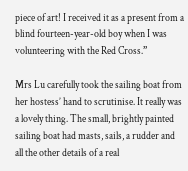piece of art! I received it as a present from a blind fourteen-year-old boy when I was volunteering with the Red Cross.”

Mrs Lu carefully took the sailing boat from her hostess’ hand to scrutinise. It really was a lovely thing. The small, brightly painted sailing boat had masts, sails, a rudder and all the other details of a real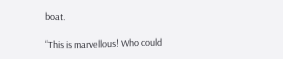boat.

“This is marvellous! Who could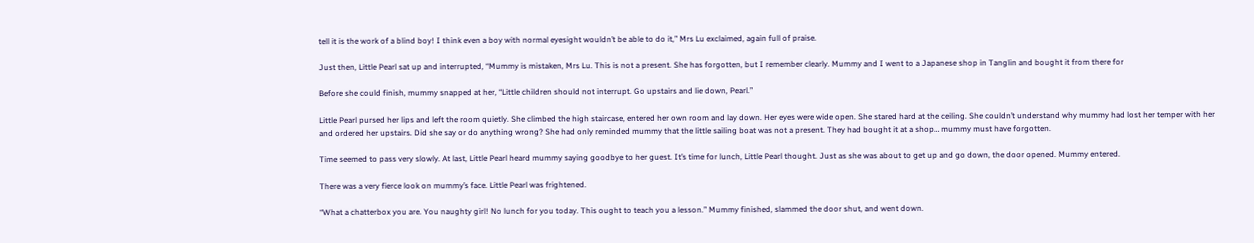tell it is the work of a blind boy! I think even a boy with normal eyesight wouldn’t be able to do it,” Mrs Lu exclaimed, again full of praise.

Just then, Little Pearl sat up and interrupted, “Mummy is mistaken, Mrs Lu. This is not a present. She has forgotten, but I remember clearly. Mummy and I went to a Japanese shop in Tanglin and bought it from there for

Before she could finish, mummy snapped at her, “Little children should not interrupt. Go upstairs and lie down, Pearl.”

Little Pearl pursed her lips and left the room quietly. She climbed the high staircase, entered her own room and lay down. Her eyes were wide open. She stared hard at the ceiling. She couldn’t understand why mummy had lost her temper with her and ordered her upstairs. Did she say or do anything wrong? She had only reminded mummy that the little sailing boat was not a present. They had bought it at a shop… mummy must have forgotten.

Time seemed to pass very slowly. At last, Little Pearl heard mummy saying goodbye to her guest. It’s time for lunch, Little Pearl thought. Just as she was about to get up and go down, the door opened. Mummy entered.

There was a very fierce look on mummy’s face. Little Pearl was frightened.

“What a chatterbox you are. You naughty girl! No lunch for you today. This ought to teach you a lesson.” Mummy finished, slammed the door shut, and went down.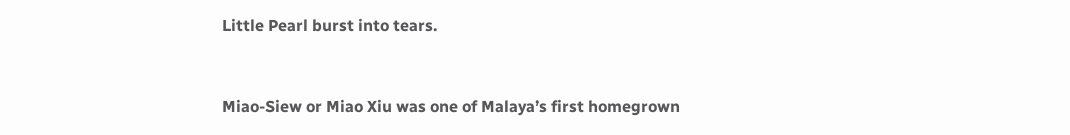Little Pearl burst into tears.


Miao-Siew or Miao Xiu was one of Malaya’s first homegrown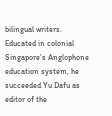bilingual writers. Educated in colonial Singapore’s Anglophone education system, he succeeded Yu Dafu as editor of the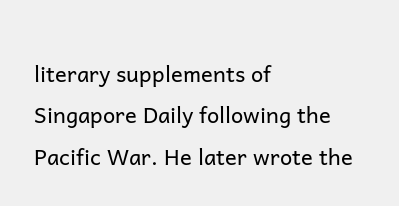literary supplements of Singapore Daily following the Pacific War. He later wrote the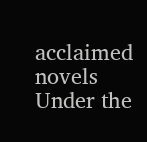acclaimed novels Under the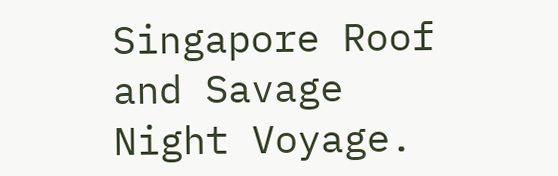Singapore Roof and Savage Night Voyage.